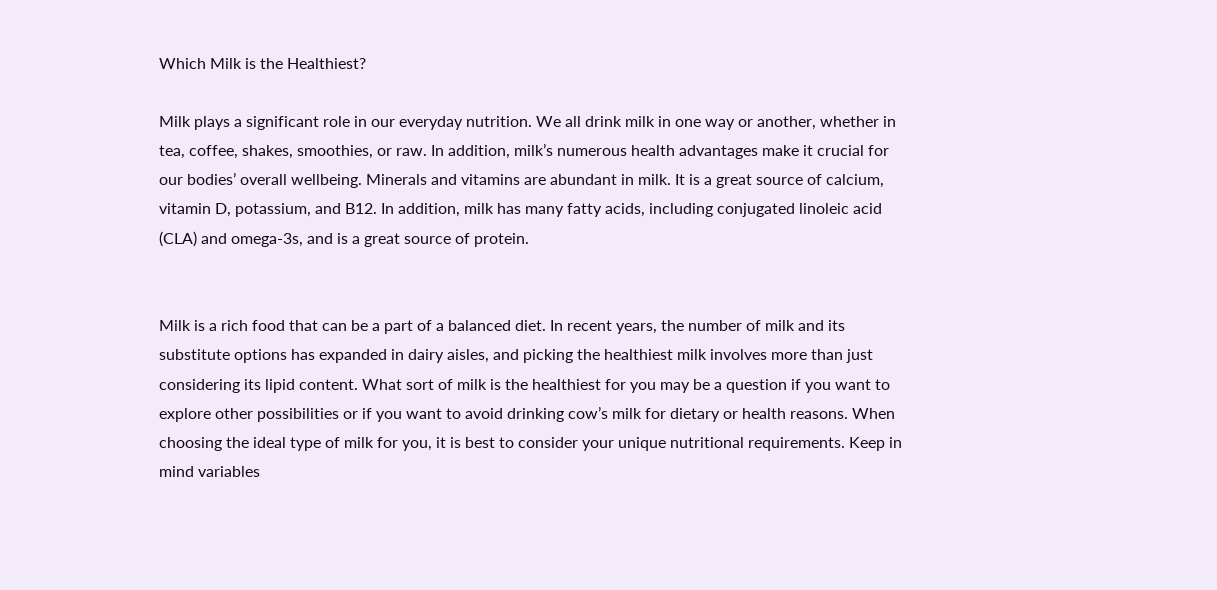Which Milk is the Healthiest?

Milk plays a significant role in our everyday nutrition. We all drink milk in one way or another, whether in tea, coffee, shakes, smoothies, or raw. In addition, milk’s numerous health advantages make it crucial for our bodies’ overall wellbeing. Minerals and vitamins are abundant in milk. It is a great source of calcium, vitamin D, potassium, and B12. In addition, milk has many fatty acids, including conjugated linoleic acid (CLA) and omega-3s, and is a great source of protein.


Milk is a rich food that can be a part of a balanced diet. In recent years, the number of milk and its substitute options has expanded in dairy aisles, and picking the healthiest milk involves more than just considering its lipid content. What sort of milk is the healthiest for you may be a question if you want to explore other possibilities or if you want to avoid drinking cow’s milk for dietary or health reasons. When choosing the ideal type of milk for you, it is best to consider your unique nutritional requirements. Keep in mind variables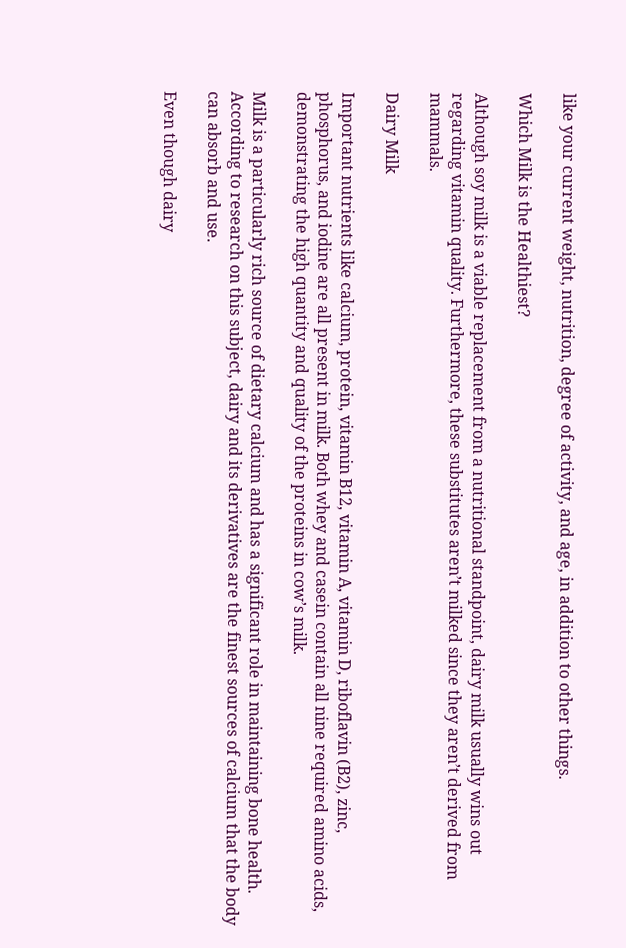like your current weight, nutrition, degree of activity, and age, in addition to other things.

Which Milk is the Healthiest?

Although soy milk is a viable replacement from a nutritional standpoint, dairy milk usually wins out regarding vitamin quality. Furthermore, these substitutes aren’t milked since they aren’t derived from mammals.

Dairy Milk

Important nutrients like calcium, protein, vitamin B12, vitamin A, vitamin D, riboflavin (B2), zinc, phosphorus, and iodine are all present in milk. Both whey and casein contain all nine required amino acids, demonstrating the high quantity and quality of the proteins in cow’s milk.

Milk is a particularly rich source of dietary calcium and has a significant role in maintaining bone health. According to research on this subject, dairy and its derivatives are the finest sources of calcium that the body can absorb and use.

Even though dairy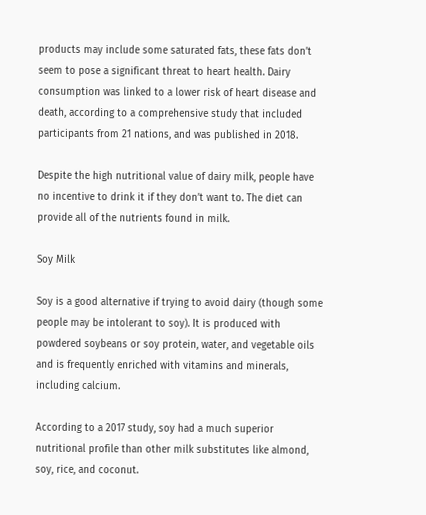products may include some saturated fats, these fats don’t seem to pose a significant threat to heart health. Dairy consumption was linked to a lower risk of heart disease and death, according to a comprehensive study that included participants from 21 nations, and was published in 2018.

Despite the high nutritional value of dairy milk, people have no incentive to drink it if they don’t want to. The diet can provide all of the nutrients found in milk.

Soy Milk

Soy is a good alternative if trying to avoid dairy (though some people may be intolerant to soy). It is produced with powdered soybeans or soy protein, water, and vegetable oils and is frequently enriched with vitamins and minerals, including calcium.

According to a 2017 study, soy had a much superior nutritional profile than other milk substitutes like almond, soy, rice, and coconut.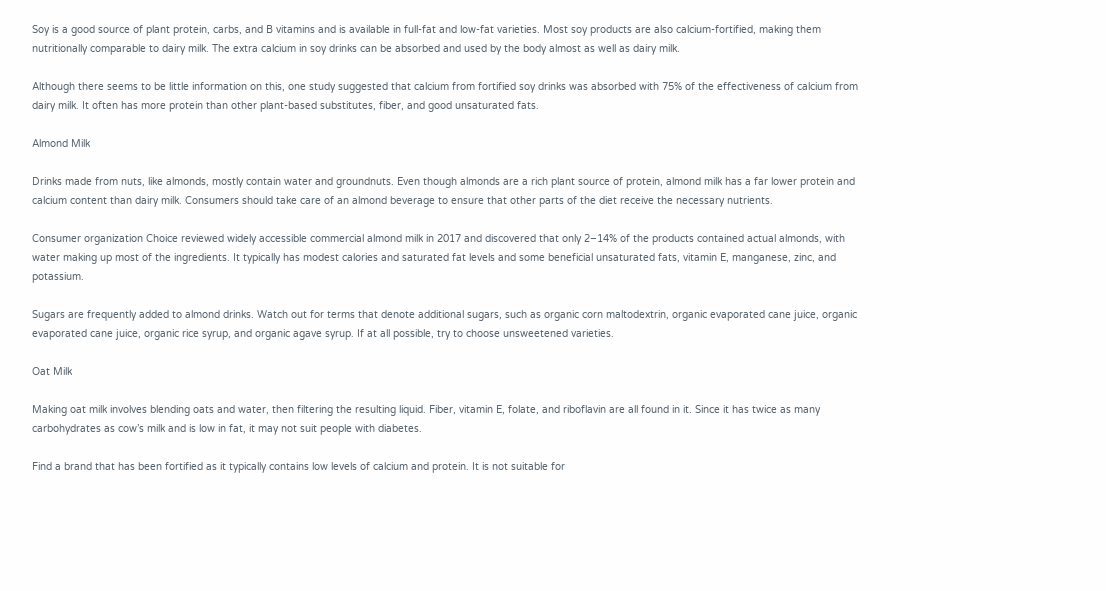Soy is a good source of plant protein, carbs, and B vitamins and is available in full-fat and low-fat varieties. Most soy products are also calcium-fortified, making them nutritionally comparable to dairy milk. The extra calcium in soy drinks can be absorbed and used by the body almost as well as dairy milk.

Although there seems to be little information on this, one study suggested that calcium from fortified soy drinks was absorbed with 75% of the effectiveness of calcium from dairy milk. It often has more protein than other plant-based substitutes, fiber, and good unsaturated fats.

Almond Milk

Drinks made from nuts, like almonds, mostly contain water and groundnuts. Even though almonds are a rich plant source of protein, almond milk has a far lower protein and calcium content than dairy milk. Consumers should take care of an almond beverage to ensure that other parts of the diet receive the necessary nutrients.

Consumer organization Choice reviewed widely accessible commercial almond milk in 2017 and discovered that only 2–14% of the products contained actual almonds, with water making up most of the ingredients. It typically has modest calories and saturated fat levels and some beneficial unsaturated fats, vitamin E, manganese, zinc, and potassium.

Sugars are frequently added to almond drinks. Watch out for terms that denote additional sugars, such as organic corn maltodextrin, organic evaporated cane juice, organic evaporated cane juice, organic rice syrup, and organic agave syrup. If at all possible, try to choose unsweetened varieties.

Oat Milk

Making oat milk involves blending oats and water, then filtering the resulting liquid. Fiber, vitamin E, folate, and riboflavin are all found in it. Since it has twice as many carbohydrates as cow’s milk and is low in fat, it may not suit people with diabetes.

Find a brand that has been fortified as it typically contains low levels of calcium and protein. It is not suitable for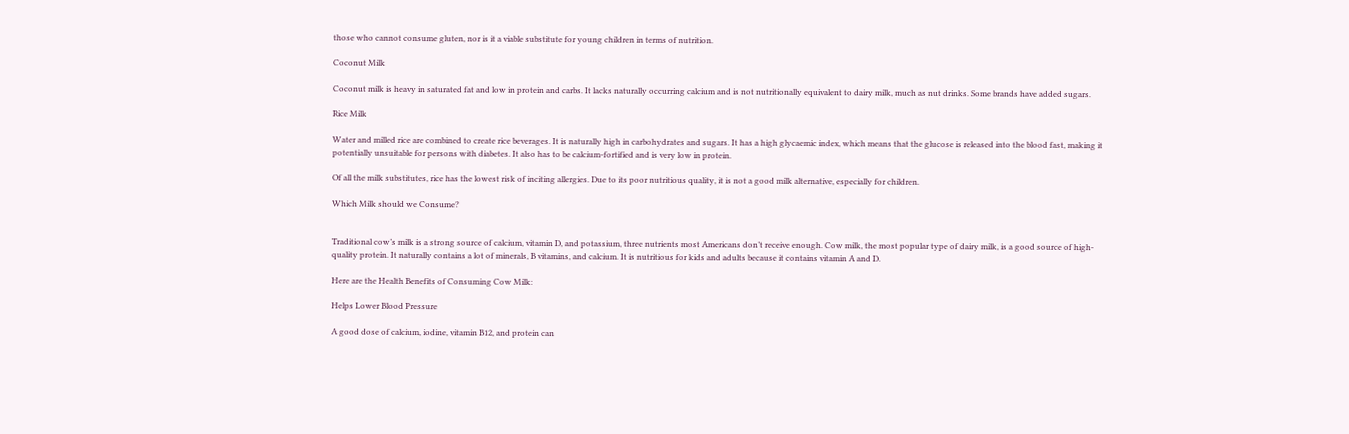those who cannot consume gluten, nor is it a viable substitute for young children in terms of nutrition.

Coconut Milk

Coconut milk is heavy in saturated fat and low in protein and carbs. It lacks naturally occurring calcium and is not nutritionally equivalent to dairy milk, much as nut drinks. Some brands have added sugars.

Rice Milk

Water and milled rice are combined to create rice beverages. It is naturally high in carbohydrates and sugars. It has a high glycaemic index, which means that the glucose is released into the blood fast, making it potentially unsuitable for persons with diabetes. It also has to be calcium-fortified and is very low in protein.

Of all the milk substitutes, rice has the lowest risk of inciting allergies. Due to its poor nutritious quality, it is not a good milk alternative, especially for children.

Which Milk should we Consume?


Traditional cow’s milk is a strong source of calcium, vitamin D, and potassium, three nutrients most Americans don’t receive enough. Cow milk, the most popular type of dairy milk, is a good source of high-quality protein. It naturally contains a lot of minerals, B vitamins, and calcium. It is nutritious for kids and adults because it contains vitamin A and D.

Here are the Health Benefits of Consuming Cow Milk:

Helps Lower Blood Pressure

A good dose of calcium, iodine, vitamin B12, and protein can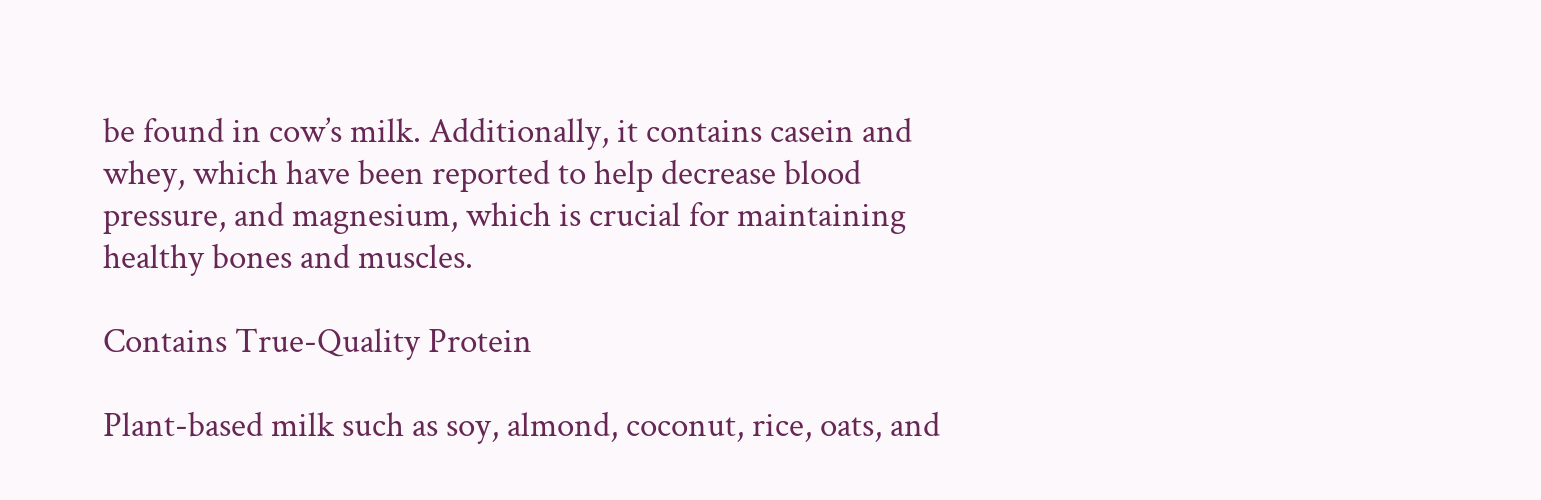be found in cow’s milk. Additionally, it contains casein and whey, which have been reported to help decrease blood pressure, and magnesium, which is crucial for maintaining healthy bones and muscles.

Contains True-Quality Protein

Plant-based milk such as soy, almond, coconut, rice, oats, and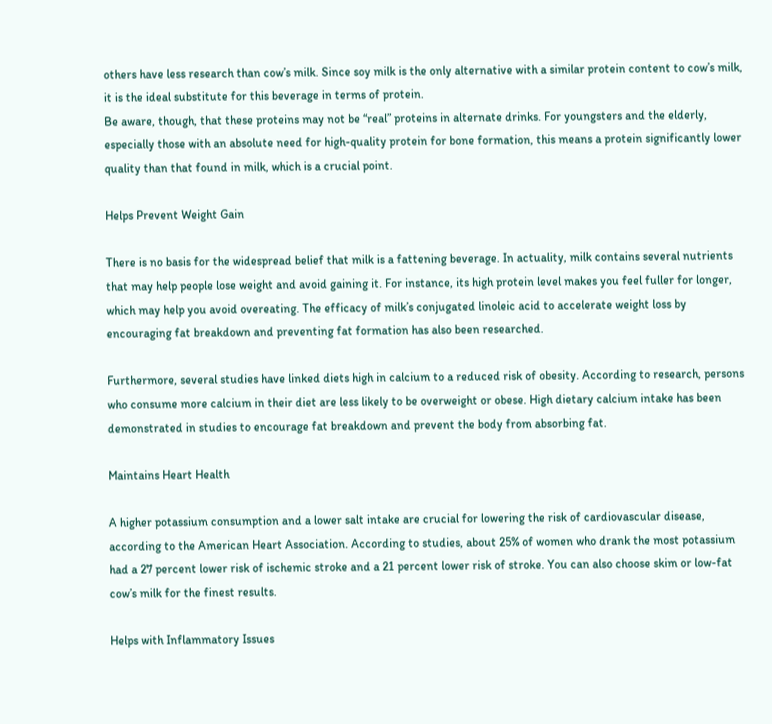others have less research than cow’s milk. Since soy milk is the only alternative with a similar protein content to cow’s milk, it is the ideal substitute for this beverage in terms of protein.
Be aware, though, that these proteins may not be “real” proteins in alternate drinks. For youngsters and the elderly, especially those with an absolute need for high-quality protein for bone formation, this means a protein significantly lower quality than that found in milk, which is a crucial point.

Helps Prevent Weight Gain

There is no basis for the widespread belief that milk is a fattening beverage. In actuality, milk contains several nutrients that may help people lose weight and avoid gaining it. For instance, its high protein level makes you feel fuller for longer, which may help you avoid overeating. The efficacy of milk’s conjugated linoleic acid to accelerate weight loss by encouraging fat breakdown and preventing fat formation has also been researched.

Furthermore, several studies have linked diets high in calcium to a reduced risk of obesity. According to research, persons who consume more calcium in their diet are less likely to be overweight or obese. High dietary calcium intake has been demonstrated in studies to encourage fat breakdown and prevent the body from absorbing fat.

Maintains Heart Health

A higher potassium consumption and a lower salt intake are crucial for lowering the risk of cardiovascular disease, according to the American Heart Association. According to studies, about 25% of women who drank the most potassium had a 27 percent lower risk of ischemic stroke and a 21 percent lower risk of stroke. You can also choose skim or low-fat cow’s milk for the finest results.

Helps with Inflammatory Issues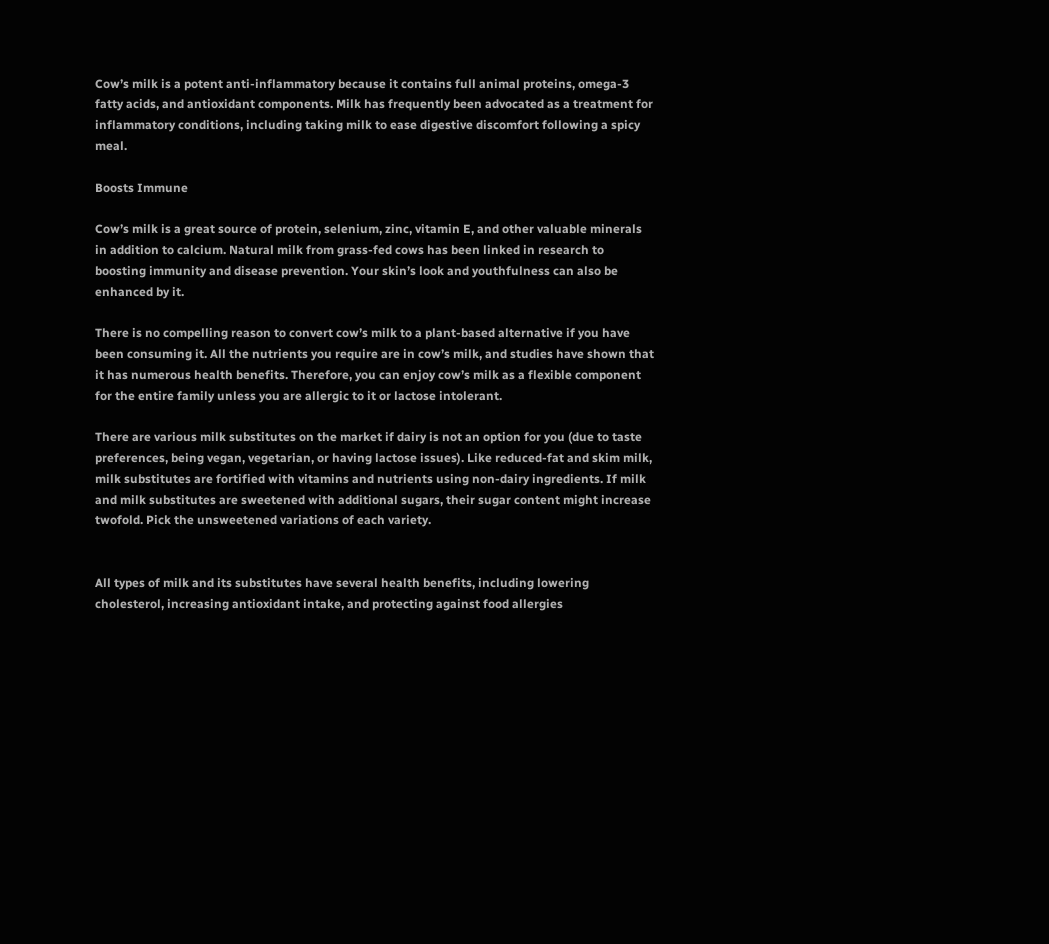Cow’s milk is a potent anti-inflammatory because it contains full animal proteins, omega-3 fatty acids, and antioxidant components. Milk has frequently been advocated as a treatment for inflammatory conditions, including taking milk to ease digestive discomfort following a spicy meal.

Boosts Immune

Cow’s milk is a great source of protein, selenium, zinc, vitamin E, and other valuable minerals in addition to calcium. Natural milk from grass-fed cows has been linked in research to boosting immunity and disease prevention. Your skin’s look and youthfulness can also be enhanced by it.

There is no compelling reason to convert cow’s milk to a plant-based alternative if you have been consuming it. All the nutrients you require are in cow’s milk, and studies have shown that it has numerous health benefits. Therefore, you can enjoy cow’s milk as a flexible component for the entire family unless you are allergic to it or lactose intolerant.

There are various milk substitutes on the market if dairy is not an option for you (due to taste preferences, being vegan, vegetarian, or having lactose issues). Like reduced-fat and skim milk, milk substitutes are fortified with vitamins and nutrients using non-dairy ingredients. If milk and milk substitutes are sweetened with additional sugars, their sugar content might increase twofold. Pick the unsweetened variations of each variety.


All types of milk and its substitutes have several health benefits, including lowering cholesterol, increasing antioxidant intake, and protecting against food allergies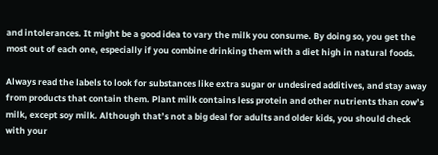and intolerances. It might be a good idea to vary the milk you consume. By doing so, you get the most out of each one, especially if you combine drinking them with a diet high in natural foods.

Always read the labels to look for substances like extra sugar or undesired additives, and stay away from products that contain them. Plant milk contains less protein and other nutrients than cow’s milk, except soy milk. Although that’s not a big deal for adults and older kids, you should check with your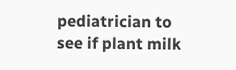pediatrician to see if plant milk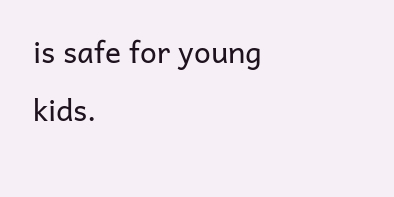is safe for young kids.